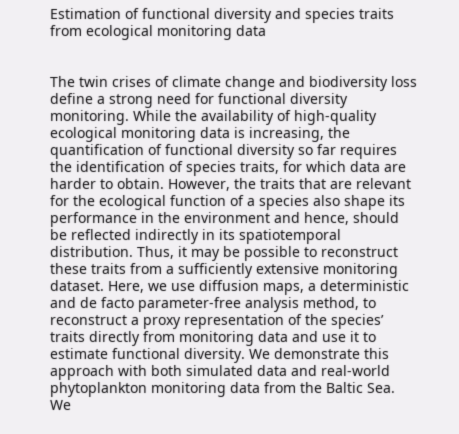Estimation of functional diversity and species traits from ecological monitoring data


The twin crises of climate change and biodiversity loss define a strong need for functional diversity monitoring. While the availability of high-quality ecological monitoring data is increasing, the quantification of functional diversity so far requires the identification of species traits, for which data are harder to obtain. However, the traits that are relevant for the ecological function of a species also shape its performance in the environment and hence, should be reflected indirectly in its spatiotemporal distribution. Thus, it may be possible to reconstruct these traits from a sufficiently extensive monitoring dataset. Here, we use diffusion maps, a deterministic and de facto parameter-free analysis method, to reconstruct a proxy representation of the species’ traits directly from monitoring data and use it to estimate functional diversity. We demonstrate this approach with both simulated data and real-world phytoplankton monitoring data from the Baltic Sea. We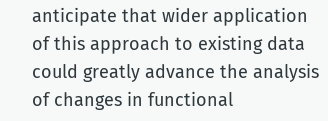anticipate that wider application of this approach to existing data could greatly advance the analysis of changes in functional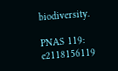biodiversity.

PNAS 119: e2118156119